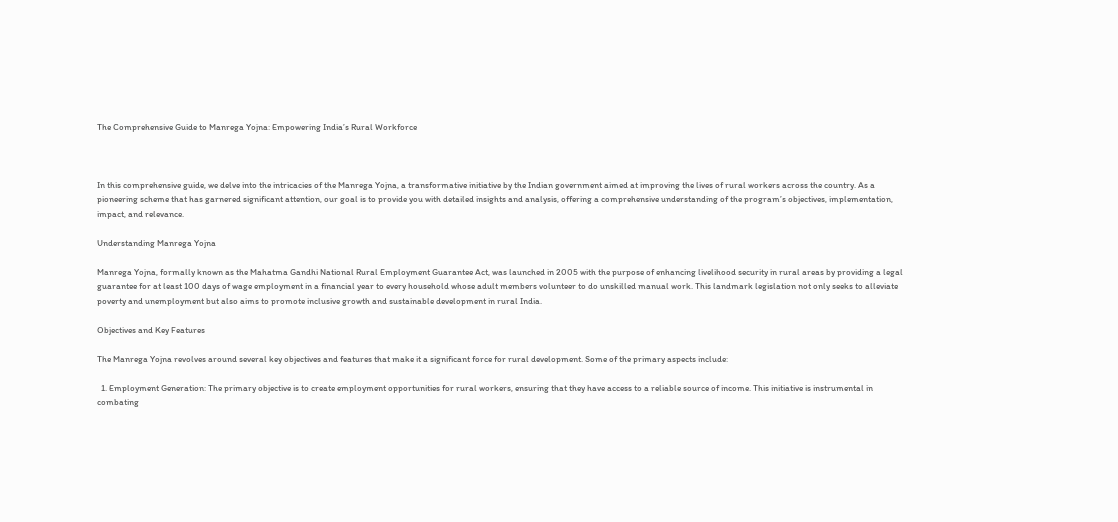The Comprehensive Guide to Manrega Yojna: Empowering India’s Rural Workforce



In this comprehensive guide, we delve into the intricacies of the Manrega Yojna, a transformative initiative by the Indian government aimed at improving the lives of rural workers across the country. As a pioneering scheme that has garnered significant attention, our goal is to provide you with detailed insights and analysis, offering a comprehensive understanding of the program’s objectives, implementation, impact, and relevance.

Understanding Manrega Yojna

Manrega Yojna, formally known as the Mahatma Gandhi National Rural Employment Guarantee Act, was launched in 2005 with the purpose of enhancing livelihood security in rural areas by providing a legal guarantee for at least 100 days of wage employment in a financial year to every household whose adult members volunteer to do unskilled manual work. This landmark legislation not only seeks to alleviate poverty and unemployment but also aims to promote inclusive growth and sustainable development in rural India.

Objectives and Key Features

The Manrega Yojna revolves around several key objectives and features that make it a significant force for rural development. Some of the primary aspects include:

  1. Employment Generation: The primary objective is to create employment opportunities for rural workers, ensuring that they have access to a reliable source of income. This initiative is instrumental in combating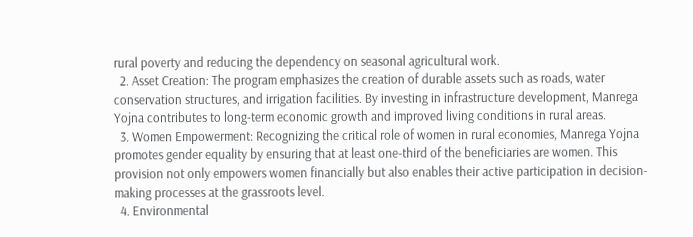rural poverty and reducing the dependency on seasonal agricultural work.
  2. Asset Creation: The program emphasizes the creation of durable assets such as roads, water conservation structures, and irrigation facilities. By investing in infrastructure development, Manrega Yojna contributes to long-term economic growth and improved living conditions in rural areas.
  3. Women Empowerment: Recognizing the critical role of women in rural economies, Manrega Yojna promotes gender equality by ensuring that at least one-third of the beneficiaries are women. This provision not only empowers women financially but also enables their active participation in decision-making processes at the grassroots level.
  4. Environmental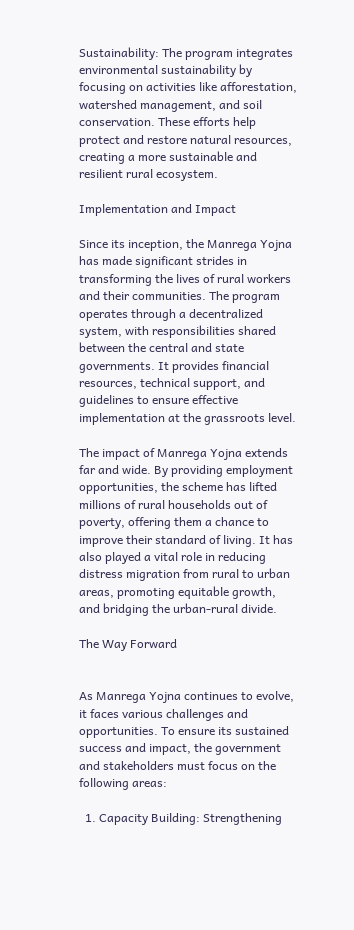Sustainability: The program integrates environmental sustainability by focusing on activities like afforestation, watershed management, and soil conservation. These efforts help protect and restore natural resources, creating a more sustainable and resilient rural ecosystem.

Implementation and Impact

Since its inception, the Manrega Yojna has made significant strides in transforming the lives of rural workers and their communities. The program operates through a decentralized system, with responsibilities shared between the central and state governments. It provides financial resources, technical support, and guidelines to ensure effective implementation at the grassroots level.

The impact of Manrega Yojna extends far and wide. By providing employment opportunities, the scheme has lifted millions of rural households out of poverty, offering them a chance to improve their standard of living. It has also played a vital role in reducing distress migration from rural to urban areas, promoting equitable growth, and bridging the urban-rural divide.

The Way Forward


As Manrega Yojna continues to evolve, it faces various challenges and opportunities. To ensure its sustained success and impact, the government and stakeholders must focus on the following areas:

  1. Capacity Building: Strengthening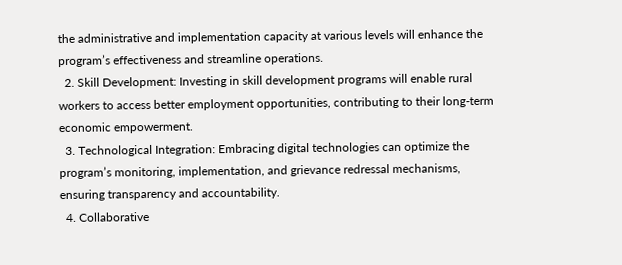the administrative and implementation capacity at various levels will enhance the program’s effectiveness and streamline operations.
  2. Skill Development: Investing in skill development programs will enable rural workers to access better employment opportunities, contributing to their long-term economic empowerment.
  3. Technological Integration: Embracing digital technologies can optimize the program’s monitoring, implementation, and grievance redressal mechanisms, ensuring transparency and accountability.
  4. Collaborative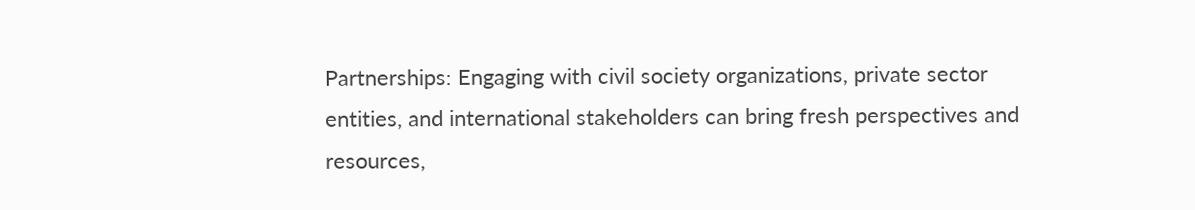Partnerships: Engaging with civil society organizations, private sector entities, and international stakeholders can bring fresh perspectives and resources,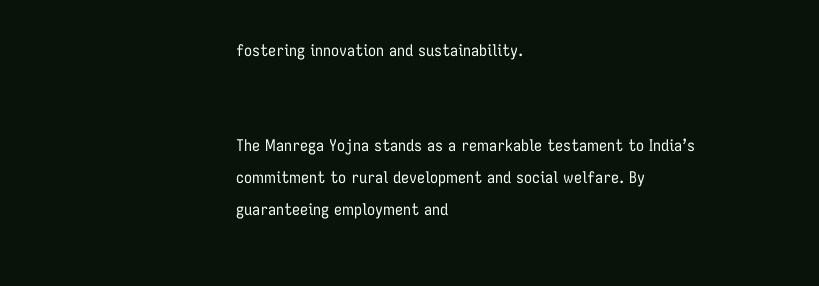fostering innovation and sustainability.


The Manrega Yojna stands as a remarkable testament to India’s commitment to rural development and social welfare. By guaranteeing employment and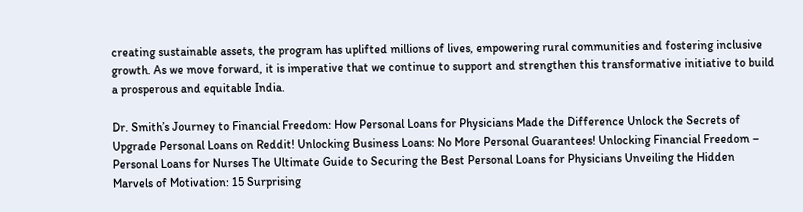creating sustainable assets, the program has uplifted millions of lives, empowering rural communities and fostering inclusive growth. As we move forward, it is imperative that we continue to support and strengthen this transformative initiative to build a prosperous and equitable India.

Dr. Smith’s Journey to Financial Freedom: How Personal Loans for Physicians Made the Difference Unlock the Secrets of Upgrade Personal Loans on Reddit! Unlocking Business Loans: No More Personal Guarantees! Unlocking Financial Freedom – Personal Loans for Nurses The Ultimate Guide to Securing the Best Personal Loans for Physicians Unveiling the Hidden Marvels of Motivation: 15 Surprising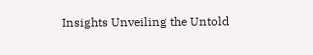Insights Unveiling the Untold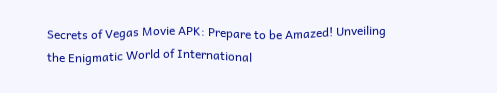Secrets of Vegas Movie APK: Prepare to be Amazed! Unveiling the Enigmatic World of International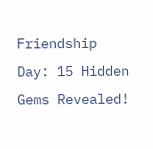Friendship Day: 15 Hidden Gems Revealed!